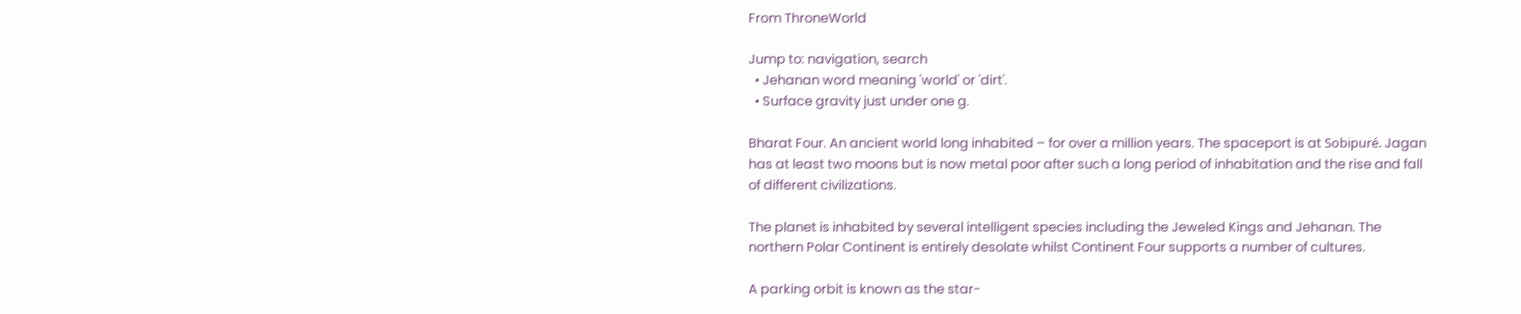From ThroneWorld

Jump to: navigation, search
  • Jehanan word meaning 'world' or 'dirt'.
  • Surface gravity just under one g.

Bharat Four. An ancient world long inhabited – for over a million years. The spaceport is at Sobipuré. Jagan has at least two moons but is now metal poor after such a long period of inhabitation and the rise and fall of different civilizations.

The planet is inhabited by several intelligent species including the Jeweled Kings and Jehanan. The northern Polar Continent is entirely desolate whilst Continent Four supports a number of cultures.

A parking orbit is known as the star-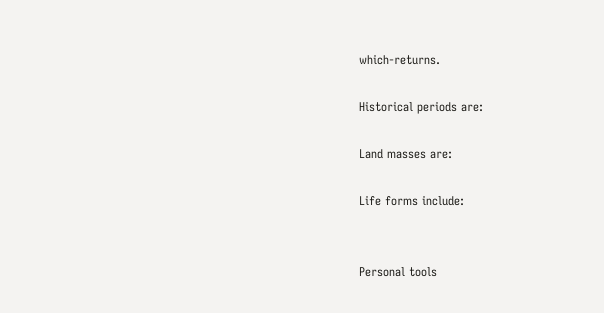which-returns.

Historical periods are:

Land masses are:

Life forms include:


Personal tools